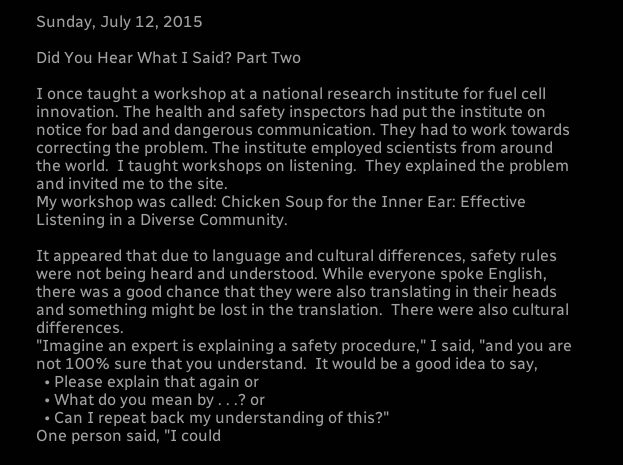Sunday, July 12, 2015

Did You Hear What I Said? Part Two

I once taught a workshop at a national research institute for fuel cell innovation. The health and safety inspectors had put the institute on notice for bad and dangerous communication. They had to work towards correcting the problem. The institute employed scientists from around the world.  I taught workshops on listening.  They explained the problem and invited me to the site.
My workshop was called: Chicken Soup for the Inner Ear: Effective Listening in a Diverse Community.

It appeared that due to language and cultural differences, safety rules were not being heard and understood. While everyone spoke English, there was a good chance that they were also translating in their heads and something might be lost in the translation.  There were also cultural differences.
"Imagine an expert is explaining a safety procedure," I said, "and you are not 100% sure that you understand.  It would be a good idea to say,
  • Please explain that again or
  • What do you mean by . . .? or
  • Can I repeat back my understanding of this?"
One person said, "I could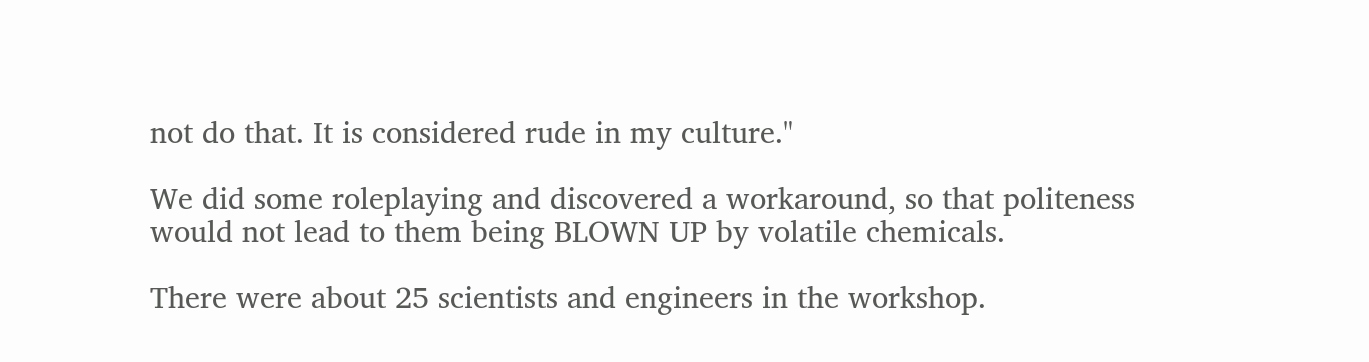not do that. It is considered rude in my culture."

We did some roleplaying and discovered a workaround, so that politeness would not lead to them being BLOWN UP by volatile chemicals.

There were about 25 scientists and engineers in the workshop.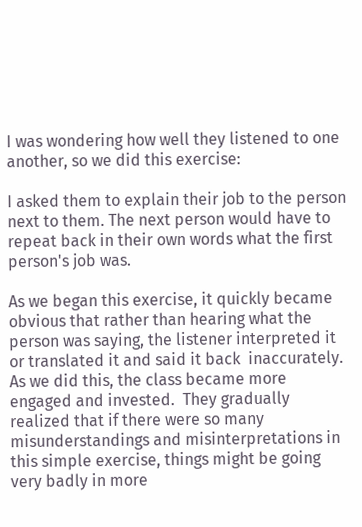I was wondering how well they listened to one another, so we did this exercise:

I asked them to explain their job to the person next to them. The next person would have to repeat back in their own words what the first person's job was.

As we began this exercise, it quickly became obvious that rather than hearing what the person was saying, the listener interpreted it or translated it and said it back  inaccurately.  As we did this, the class became more engaged and invested.  They gradually realized that if there were so many misunderstandings and misinterpretations in this simple exercise, things might be going very badly in more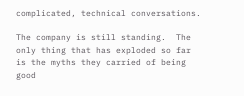complicated, technical conversations.

The company is still standing.  The only thing that has exploded so far is the myths they carried of being good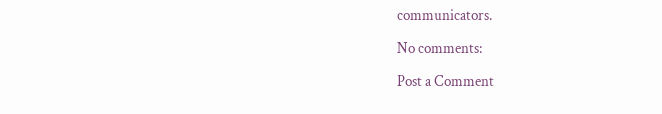communicators.

No comments:

Post a Comment